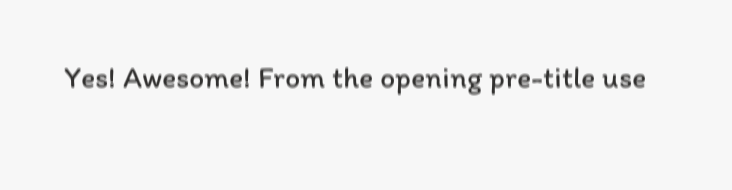Yes! Awesome! From the opening pre-title use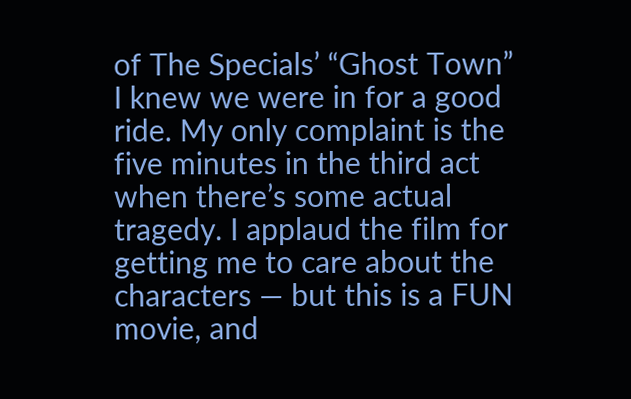of The Specials’ “Ghost Town” I knew we were in for a good ride. My only complaint is the five minutes in the third act when there’s some actual tragedy. I applaud the film for getting me to care about the characters — but this is a FUN movie, and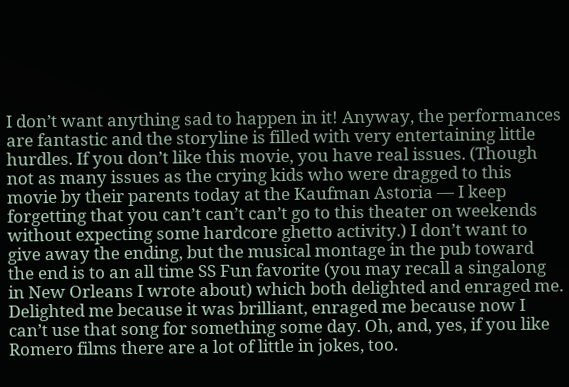I don’t want anything sad to happen in it! Anyway, the performances are fantastic and the storyline is filled with very entertaining little hurdles. If you don’t like this movie, you have real issues. (Though not as many issues as the crying kids who were dragged to this movie by their parents today at the Kaufman Astoria — I keep forgetting that you can’t can’t can’t go to this theater on weekends without expecting some hardcore ghetto activity.) I don’t want to give away the ending, but the musical montage in the pub toward the end is to an all time SS Fun favorite (you may recall a singalong in New Orleans I wrote about) which both delighted and enraged me. Delighted me because it was brilliant, enraged me because now I can’t use that song for something some day. Oh, and, yes, if you like Romero films there are a lot of little in jokes, too.